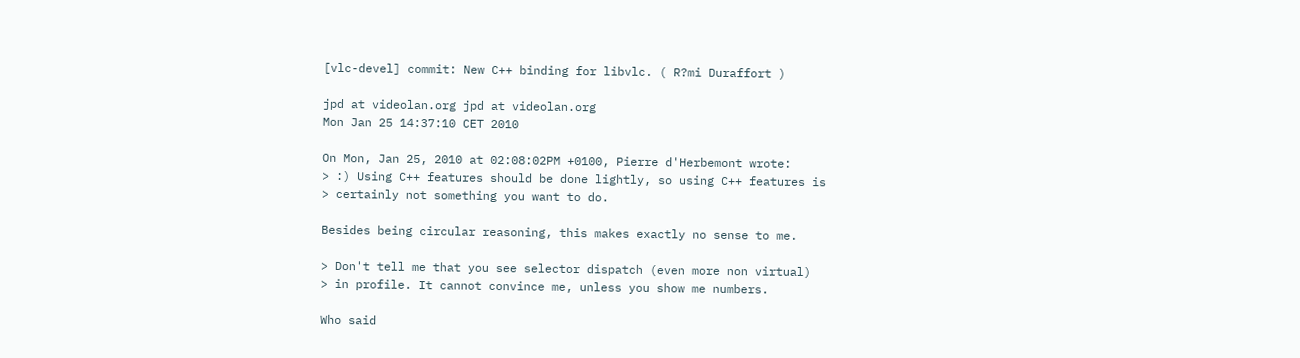[vlc-devel] commit: New C++ binding for libvlc. ( R?mi Duraffort )

jpd at videolan.org jpd at videolan.org
Mon Jan 25 14:37:10 CET 2010

On Mon, Jan 25, 2010 at 02:08:02PM +0100, Pierre d'Herbemont wrote:
> :) Using C++ features should be done lightly, so using C++ features is
> certainly not something you want to do.

Besides being circular reasoning, this makes exactly no sense to me.

> Don't tell me that you see selector dispatch (even more non virtual)
> in profile. It cannot convince me, unless you show me numbers.

Who said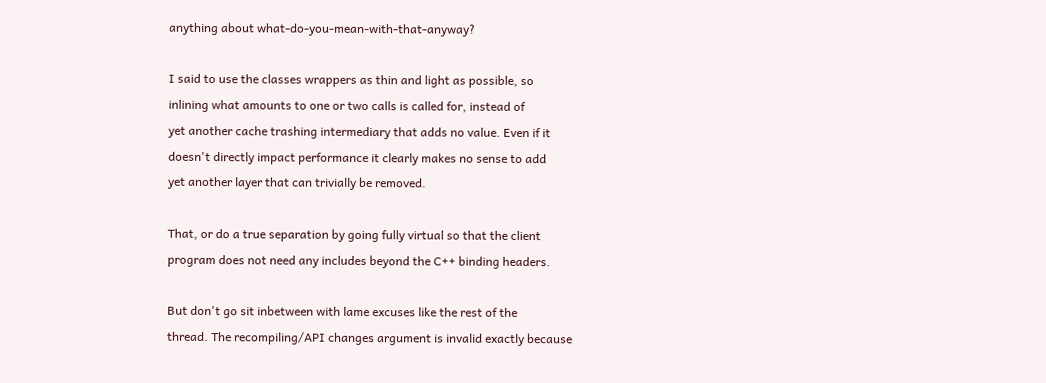anything about what-do-you-mean-with-that-anyway?

I said to use the classes wrappers as thin and light as possible, so
inlining what amounts to one or two calls is called for, instead of
yet another cache trashing intermediary that adds no value. Even if it
doesn't directly impact performance it clearly makes no sense to add
yet another layer that can trivially be removed.

That, or do a true separation by going fully virtual so that the client
program does not need any includes beyond the C++ binding headers.

But don't go sit inbetween with lame excuses like the rest of the
thread. The recompiling/API changes argument is invalid exactly because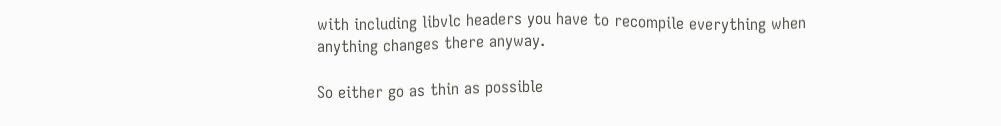with including libvlc headers you have to recompile everything when
anything changes there anyway.

So either go as thin as possible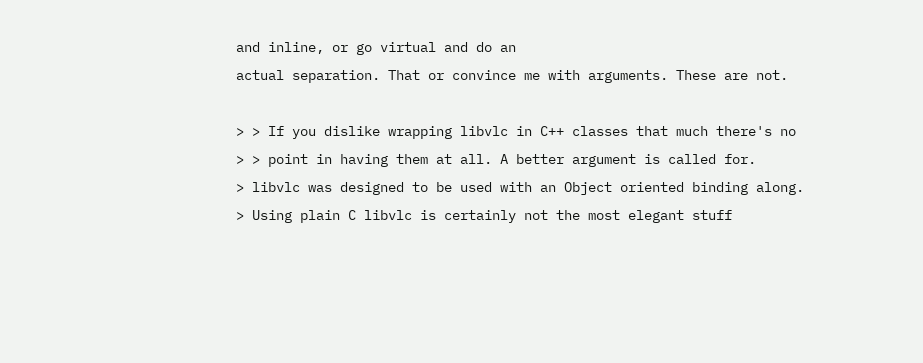and inline, or go virtual and do an
actual separation. That or convince me with arguments. These are not.

> > If you dislike wrapping libvlc in C++ classes that much there's no
> > point in having them at all. A better argument is called for.
> libvlc was designed to be used with an Object oriented binding along.
> Using plain C libvlc is certainly not the most elegant stuff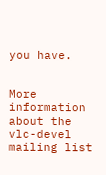you have.


More information about the vlc-devel mailing list